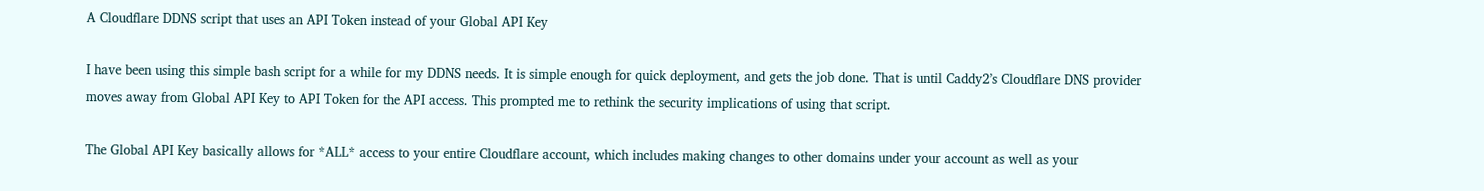A Cloudflare DDNS script that uses an API Token instead of your Global API Key

I have been using this simple bash script for a while for my DDNS needs. It is simple enough for quick deployment, and gets the job done. That is until Caddy2’s Cloudflare DNS provider moves away from Global API Key to API Token for the API access. This prompted me to rethink the security implications of using that script.

The Global API Key basically allows for *ALL* access to your entire Cloudflare account, which includes making changes to other domains under your account as well as your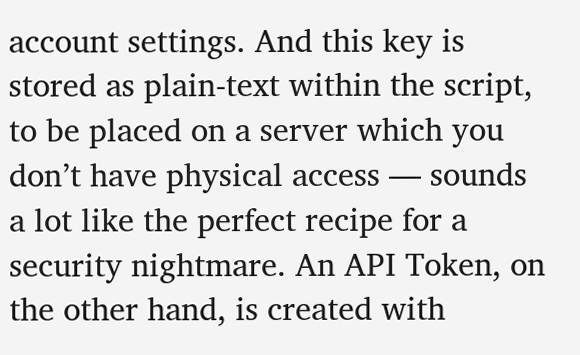account settings. And this key is stored as plain-text within the script, to be placed on a server which you don’t have physical access — sounds a lot like the perfect recipe for a security nightmare. An API Token, on the other hand, is created with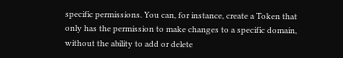specific permissions. You can, for instance, create a Token that only has the permission to make changes to a specific domain, without the ability to add or delete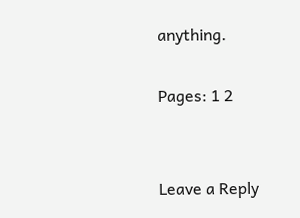anything.

Pages: 1 2


Leave a Reply